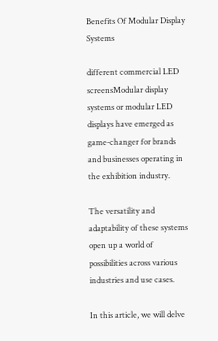Benefits Of Modular Display Systems

different commercial LED screensModular display systems or modular LED displays have emerged as game-changer for brands and businesses operating in the exhibition industry.

The versatility and adaptability of these systems open up a world of possibilities across various industries and use cases.

In this article, we will delve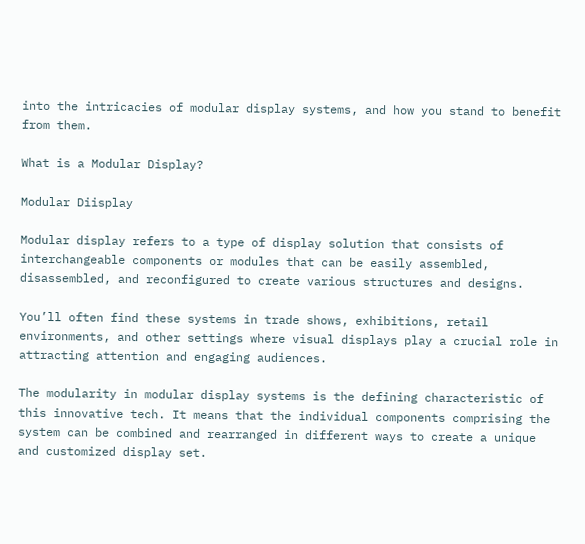into the intricacies of modular display systems, and how you stand to benefit from them.

What is a Modular Display?

Modular Diisplay

Modular display refers to a type of display solution that consists of interchangeable components or modules that can be easily assembled, disassembled, and reconfigured to create various structures and designs.

You’ll often find these systems in trade shows, exhibitions, retail environments, and other settings where visual displays play a crucial role in attracting attention and engaging audiences.

The modularity in modular display systems is the defining characteristic of this innovative tech. It means that the individual components comprising the system can be combined and rearranged in different ways to create a unique and customized display set.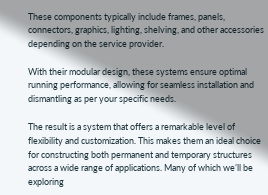These components typically include frames, panels, connectors, graphics, lighting, shelving, and other accessories depending on the service provider.

With their modular design, these systems ensure optimal running performance, allowing for seamless installation and dismantling as per your specific needs.

The result is a system that offers a remarkable level of flexibility and customization. This makes them an ideal choice for constructing both permanent and temporary structures across a wide range of applications. Many of which we’ll be exploring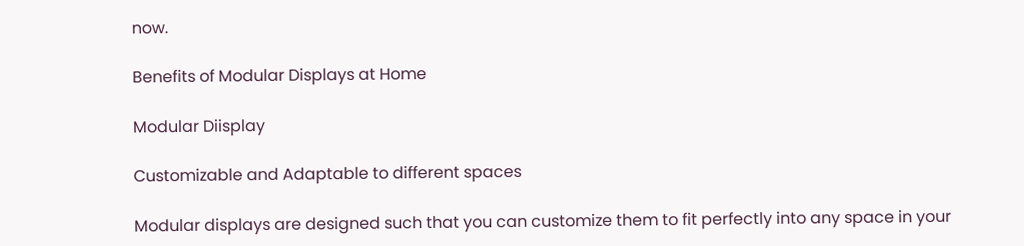now.

Benefits of Modular Displays at Home

Modular Diisplay

Customizable and Adaptable to different spaces

Modular displays are designed such that you can customize them to fit perfectly into any space in your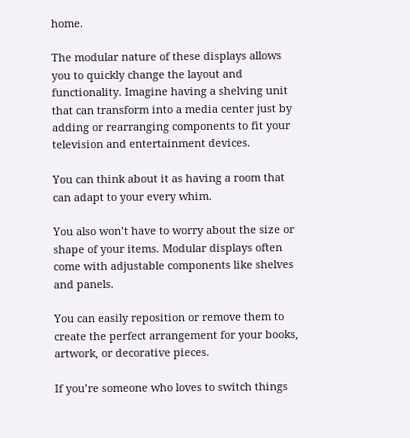home.

The modular nature of these displays allows you to quickly change the layout and functionality. Imagine having a shelving unit that can transform into a media center just by adding or rearranging components to fit your television and entertainment devices.

You can think about it as having a room that can adapt to your every whim.

You also won’t have to worry about the size or shape of your items. Modular displays often come with adjustable components like shelves and panels.

You can easily reposition or remove them to create the perfect arrangement for your books, artwork, or decorative pieces.

If you’re someone who loves to switch things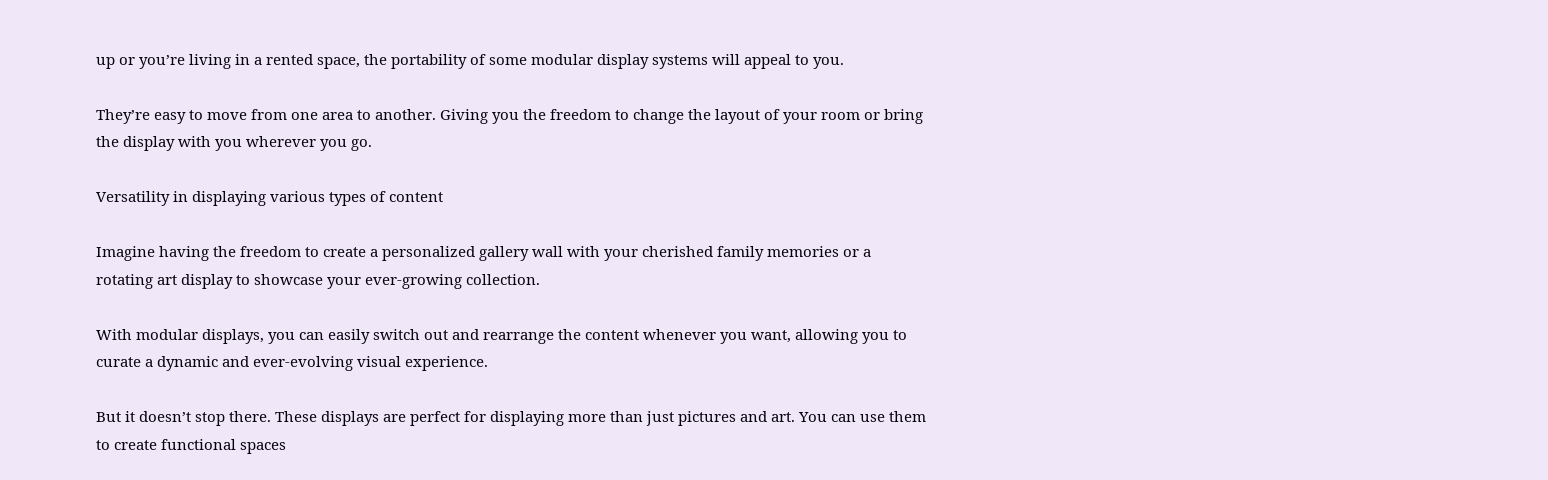up or you’re living in a rented space, the portability of some modular display systems will appeal to you.

They’re easy to move from one area to another. Giving you the freedom to change the layout of your room or bring the display with you wherever you go.

Versatility in displaying various types of content

Imagine having the freedom to create a personalized gallery wall with your cherished family memories or a rotating art display to showcase your ever-growing collection.

With modular displays, you can easily switch out and rearrange the content whenever you want, allowing you to curate a dynamic and ever-evolving visual experience.

But it doesn’t stop there. These displays are perfect for displaying more than just pictures and art. You can use them to create functional spaces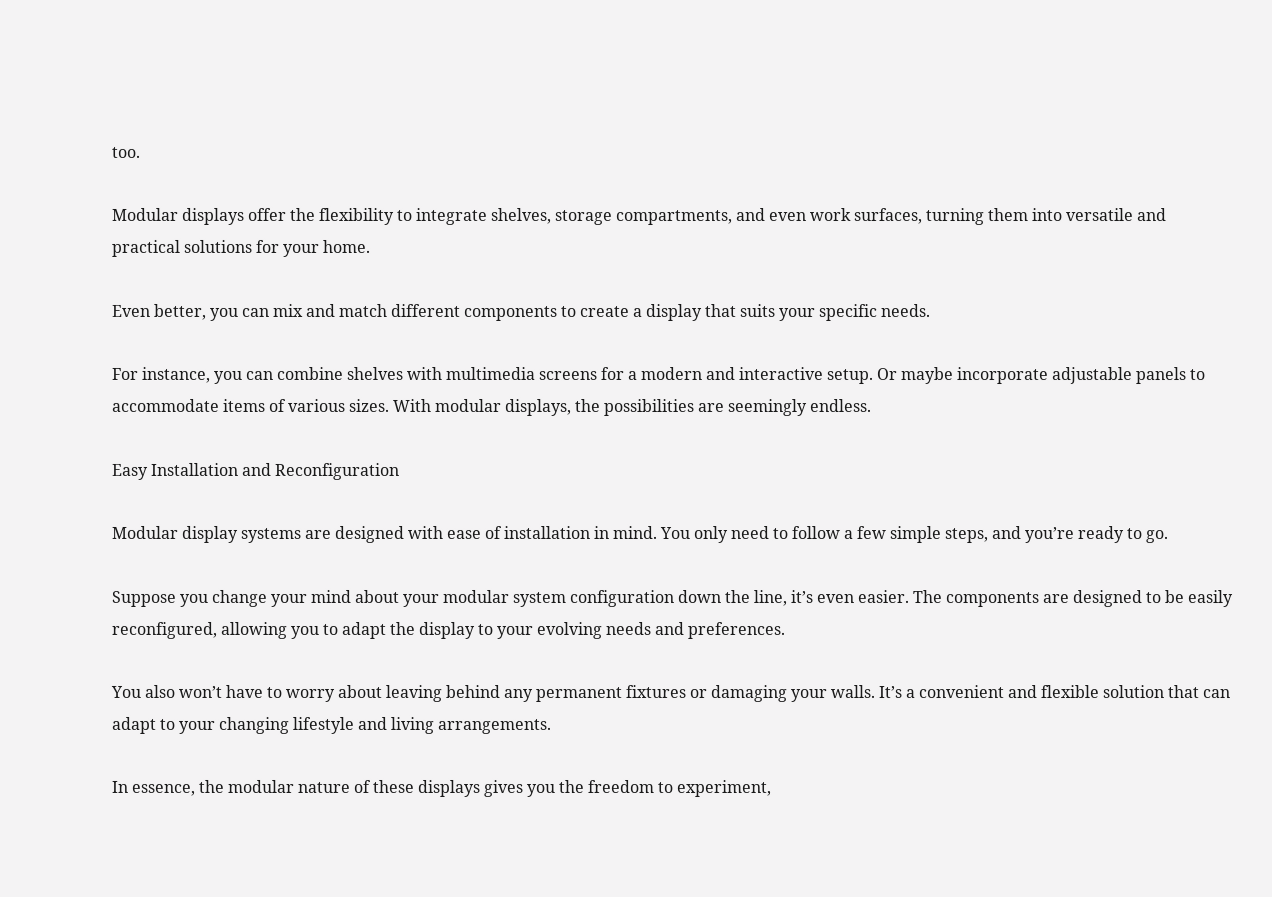too.

Modular displays offer the flexibility to integrate shelves, storage compartments, and even work surfaces, turning them into versatile and practical solutions for your home.

Even better, you can mix and match different components to create a display that suits your specific needs.

For instance, you can combine shelves with multimedia screens for a modern and interactive setup. Or maybe incorporate adjustable panels to accommodate items of various sizes. With modular displays, the possibilities are seemingly endless.

Easy Installation and Reconfiguration

Modular display systems are designed with ease of installation in mind. You only need to follow a few simple steps, and you’re ready to go.

Suppose you change your mind about your modular system configuration down the line, it’s even easier. The components are designed to be easily reconfigured, allowing you to adapt the display to your evolving needs and preferences.

You also won’t have to worry about leaving behind any permanent fixtures or damaging your walls. It’s a convenient and flexible solution that can adapt to your changing lifestyle and living arrangements.

In essence, the modular nature of these displays gives you the freedom to experiment,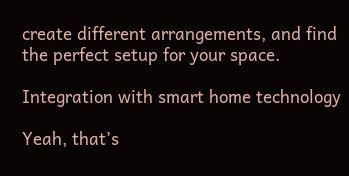create different arrangements, and find the perfect setup for your space.

Integration with smart home technology

Yeah, that’s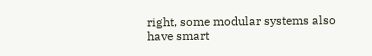right, some modular systems also have smart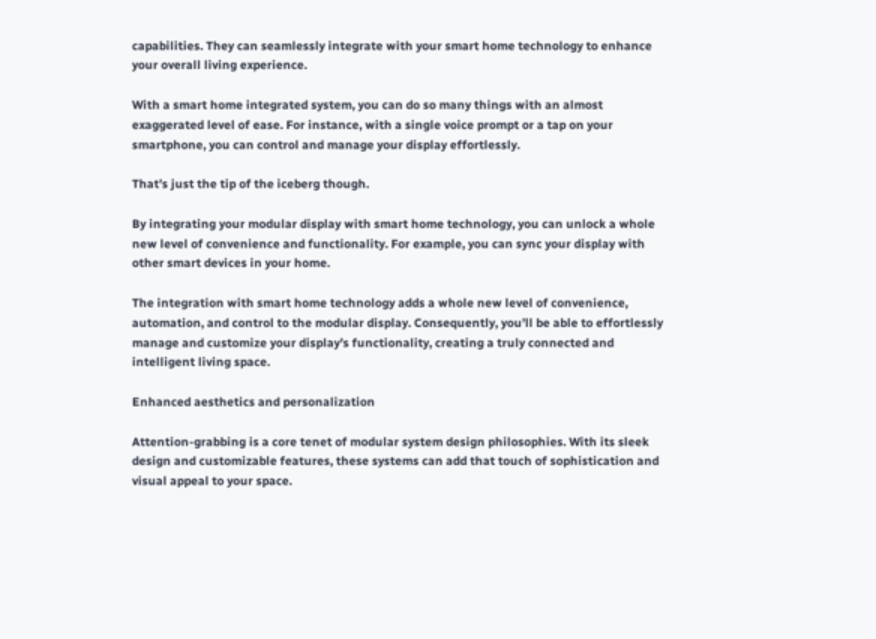capabilities. They can seamlessly integrate with your smart home technology to enhance your overall living experience.

With a smart home integrated system, you can do so many things with an almost exaggerated level of ease. For instance, with a single voice prompt or a tap on your smartphone, you can control and manage your display effortlessly.

That’s just the tip of the iceberg though.

By integrating your modular display with smart home technology, you can unlock a whole new level of convenience and functionality. For example, you can sync your display with other smart devices in your home.

The integration with smart home technology adds a whole new level of convenience, automation, and control to the modular display. Consequently, you’ll be able to effortlessly manage and customize your display’s functionality, creating a truly connected and intelligent living space.

Enhanced aesthetics and personalization

Attention-grabbing is a core tenet of modular system design philosophies. With its sleek design and customizable features, these systems can add that touch of sophistication and visual appeal to your space.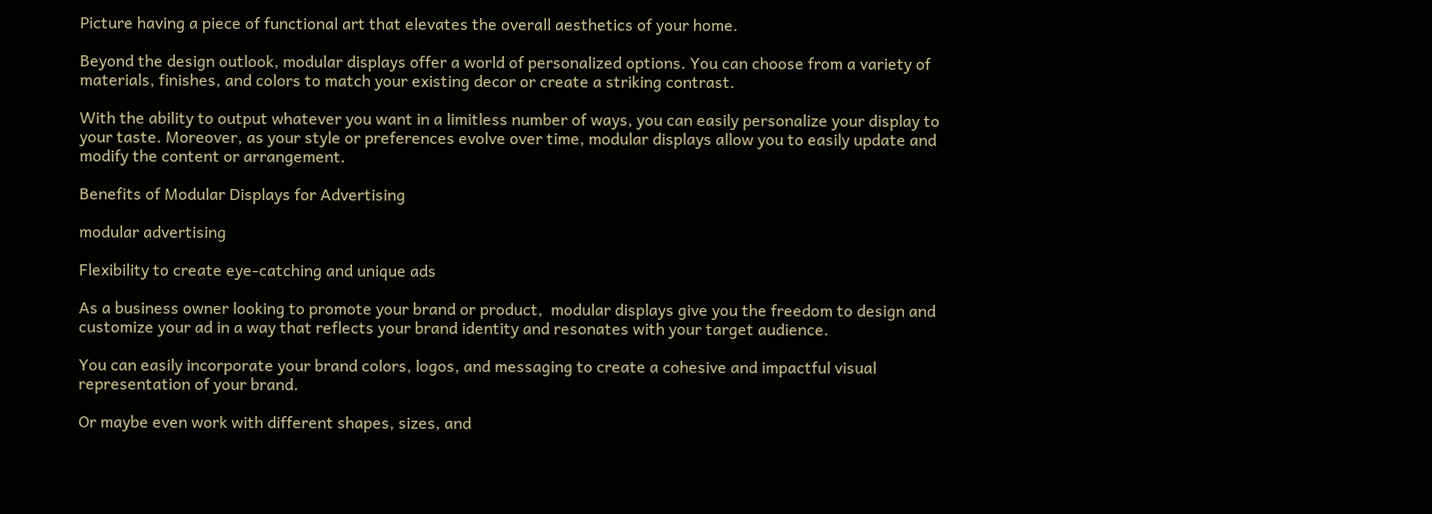Picture having a piece of functional art that elevates the overall aesthetics of your home.

Beyond the design outlook, modular displays offer a world of personalized options. You can choose from a variety of materials, finishes, and colors to match your existing decor or create a striking contrast.

With the ability to output whatever you want in a limitless number of ways, you can easily personalize your display to your taste. Moreover, as your style or preferences evolve over time, modular displays allow you to easily update and modify the content or arrangement.

Benefits of Modular Displays for Advertising

modular advertising

Flexibility to create eye-catching and unique ads

As a business owner looking to promote your brand or product,  modular displays give you the freedom to design and customize your ad in a way that reflects your brand identity and resonates with your target audience.

You can easily incorporate your brand colors, logos, and messaging to create a cohesive and impactful visual representation of your brand.

Or maybe even work with different shapes, sizes, and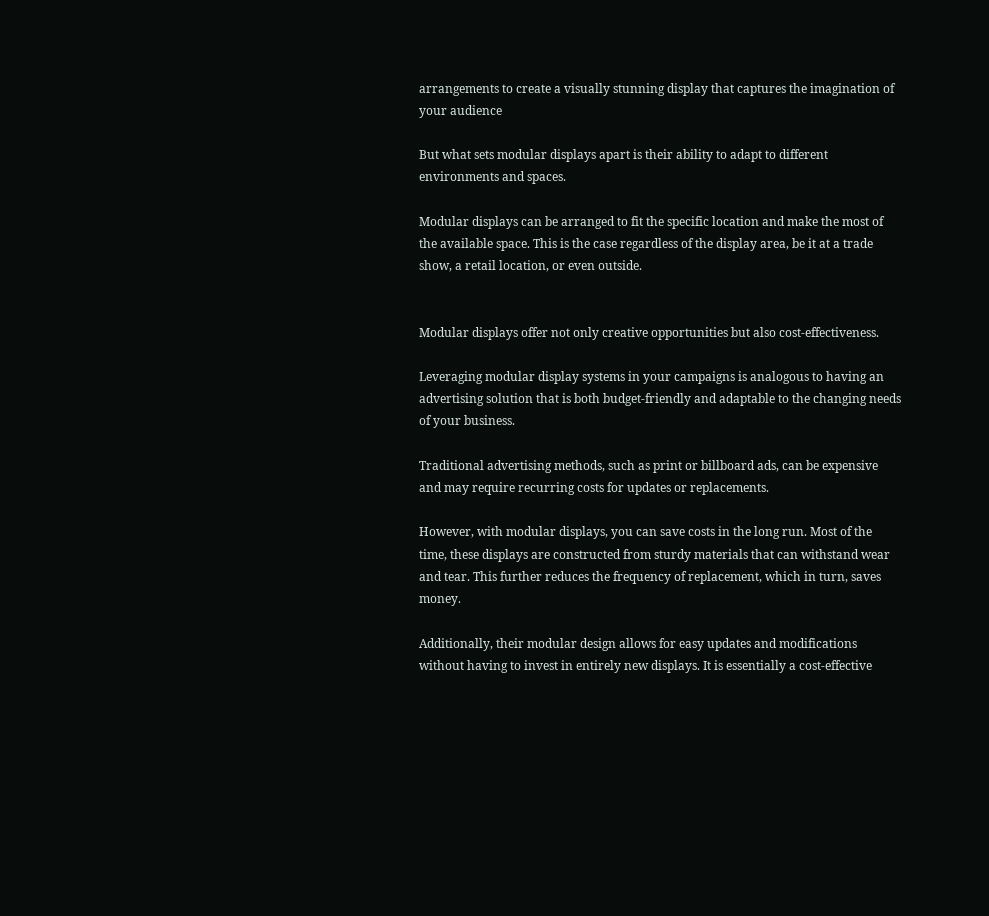arrangements to create a visually stunning display that captures the imagination of your audience

But what sets modular displays apart is their ability to adapt to different environments and spaces.

Modular displays can be arranged to fit the specific location and make the most of the available space. This is the case regardless of the display area, be it at a trade show, a retail location, or even outside.


Modular displays offer not only creative opportunities but also cost-effectiveness.

Leveraging modular display systems in your campaigns is analogous to having an advertising solution that is both budget-friendly and adaptable to the changing needs of your business.

Traditional advertising methods, such as print or billboard ads, can be expensive and may require recurring costs for updates or replacements.

However, with modular displays, you can save costs in the long run. Most of the time, these displays are constructed from sturdy materials that can withstand wear and tear. This further reduces the frequency of replacement, which in turn, saves money.

Additionally, their modular design allows for easy updates and modifications without having to invest in entirely new displays. It is essentially a cost-effective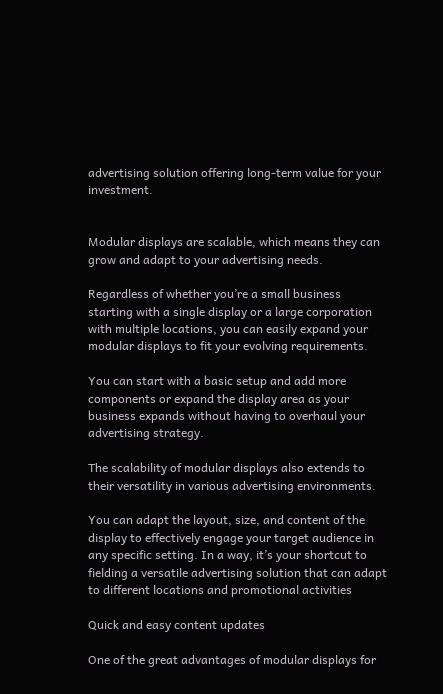advertising solution offering long-term value for your investment.


Modular displays are scalable, which means they can grow and adapt to your advertising needs.

Regardless of whether you’re a small business starting with a single display or a large corporation with multiple locations, you can easily expand your modular displays to fit your evolving requirements.

You can start with a basic setup and add more components or expand the display area as your business expands without having to overhaul your advertising strategy.

The scalability of modular displays also extends to their versatility in various advertising environments.

You can adapt the layout, size, and content of the display to effectively engage your target audience in any specific setting. In a way, it’s your shortcut to fielding a versatile advertising solution that can adapt to different locations and promotional activities

Quick and easy content updates

One of the great advantages of modular displays for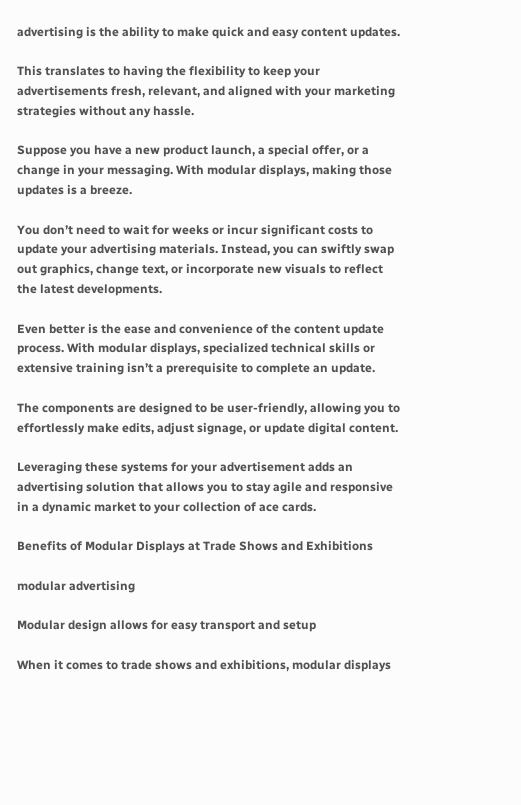advertising is the ability to make quick and easy content updates.

This translates to having the flexibility to keep your advertisements fresh, relevant, and aligned with your marketing strategies without any hassle.

Suppose you have a new product launch, a special offer, or a change in your messaging. With modular displays, making those updates is a breeze.

You don’t need to wait for weeks or incur significant costs to update your advertising materials. Instead, you can swiftly swap out graphics, change text, or incorporate new visuals to reflect the latest developments.

Even better is the ease and convenience of the content update process. With modular displays, specialized technical skills or extensive training isn’t a prerequisite to complete an update.

The components are designed to be user-friendly, allowing you to effortlessly make edits, adjust signage, or update digital content.

Leveraging these systems for your advertisement adds an advertising solution that allows you to stay agile and responsive in a dynamic market to your collection of ace cards.

Benefits of Modular Displays at Trade Shows and Exhibitions

modular advertising

Modular design allows for easy transport and setup

When it comes to trade shows and exhibitions, modular displays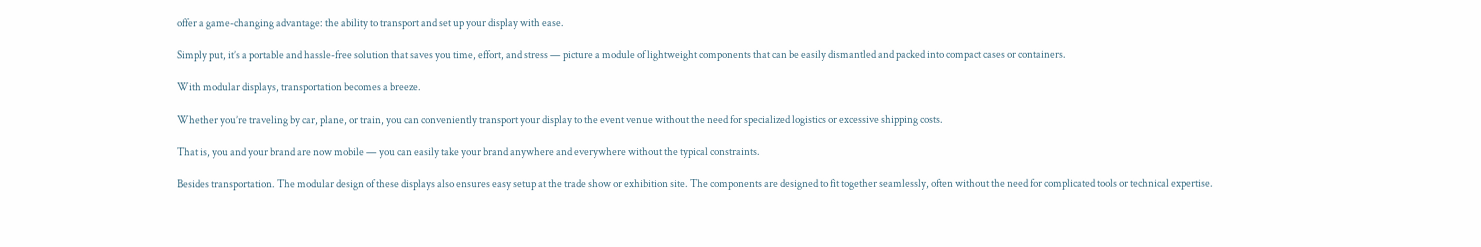offer a game-changing advantage: the ability to transport and set up your display with ease.

Simply put, it’s a portable and hassle-free solution that saves you time, effort, and stress — picture a module of lightweight components that can be easily dismantled and packed into compact cases or containers.

With modular displays, transportation becomes a breeze.

Whether you’re traveling by car, plane, or train, you can conveniently transport your display to the event venue without the need for specialized logistics or excessive shipping costs.

That is, you and your brand are now mobile — you can easily take your brand anywhere and everywhere without the typical constraints.

Besides transportation. The modular design of these displays also ensures easy setup at the trade show or exhibition site. The components are designed to fit together seamlessly, often without the need for complicated tools or technical expertise.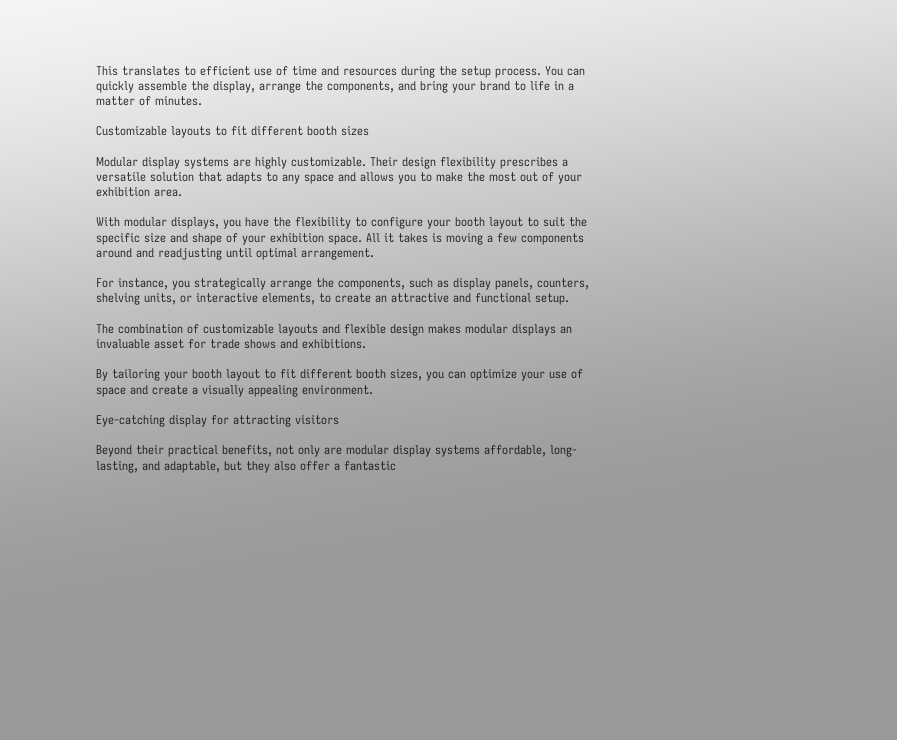This translates to efficient use of time and resources during the setup process. You can quickly assemble the display, arrange the components, and bring your brand to life in a matter of minutes.

Customizable layouts to fit different booth sizes

Modular display systems are highly customizable. Their design flexibility prescribes a versatile solution that adapts to any space and allows you to make the most out of your exhibition area.

With modular displays, you have the flexibility to configure your booth layout to suit the specific size and shape of your exhibition space. All it takes is moving a few components around and readjusting until optimal arrangement.

For instance, you strategically arrange the components, such as display panels, counters, shelving units, or interactive elements, to create an attractive and functional setup.

The combination of customizable layouts and flexible design makes modular displays an invaluable asset for trade shows and exhibitions.

By tailoring your booth layout to fit different booth sizes, you can optimize your use of space and create a visually appealing environment.

Eye-catching display for attracting visitors

Beyond their practical benefits, not only are modular display systems affordable, long-lasting, and adaptable, but they also offer a fantastic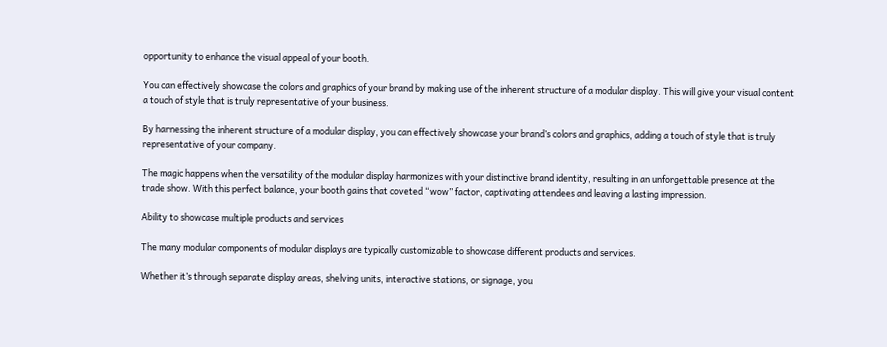opportunity to enhance the visual appeal of your booth.

You can effectively showcase the colors and graphics of your brand by making use of the inherent structure of a modular display. This will give your visual content a touch of style that is truly representative of your business.

By harnessing the inherent structure of a modular display, you can effectively showcase your brand’s colors and graphics, adding a touch of style that is truly representative of your company.

The magic happens when the versatility of the modular display harmonizes with your distinctive brand identity, resulting in an unforgettable presence at the trade show. With this perfect balance, your booth gains that coveted “wow” factor, captivating attendees and leaving a lasting impression.

Ability to showcase multiple products and services

The many modular components of modular displays are typically customizable to showcase different products and services.

Whether it’s through separate display areas, shelving units, interactive stations, or signage, you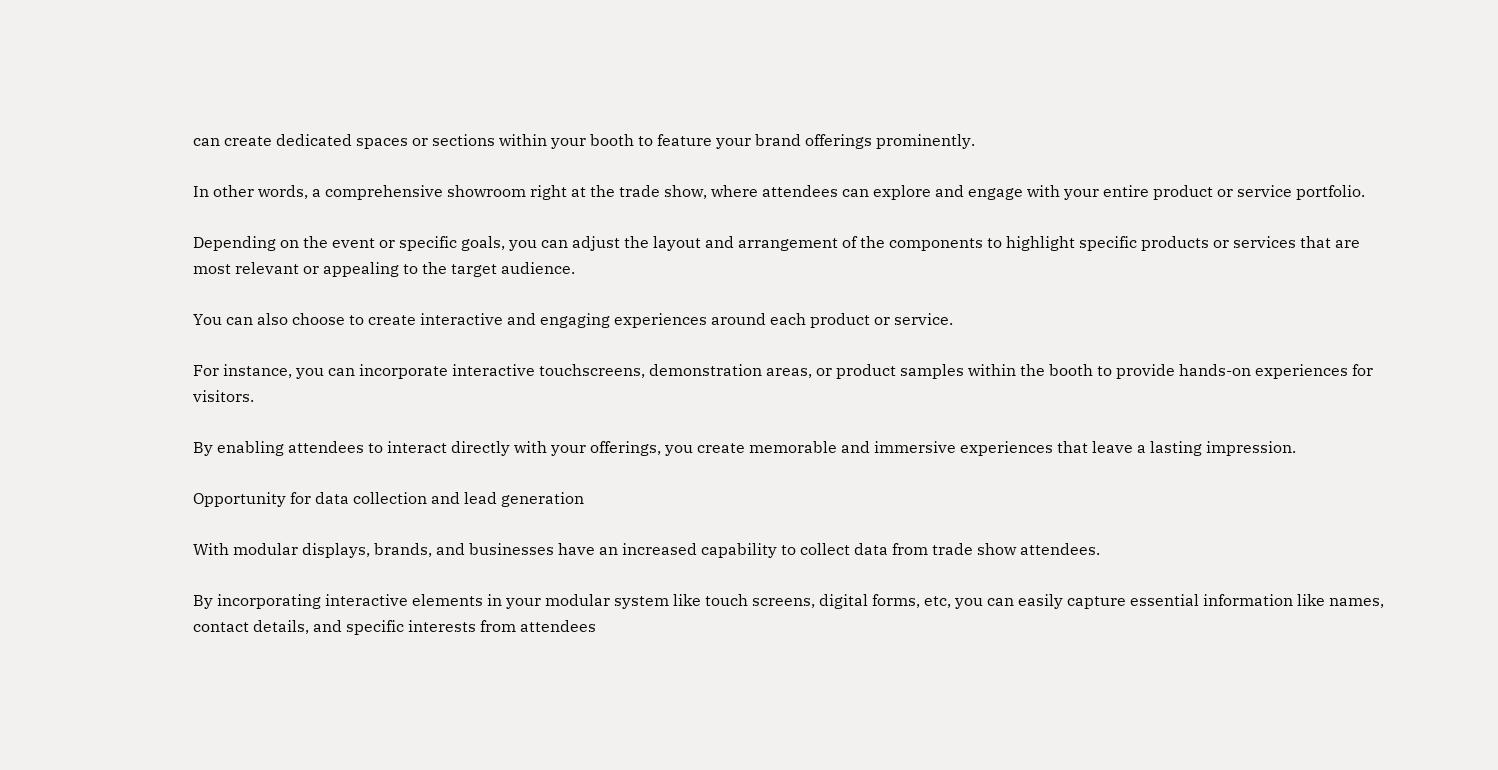can create dedicated spaces or sections within your booth to feature your brand offerings prominently.

In other words, a comprehensive showroom right at the trade show, where attendees can explore and engage with your entire product or service portfolio.

Depending on the event or specific goals, you can adjust the layout and arrangement of the components to highlight specific products or services that are most relevant or appealing to the target audience.

You can also choose to create interactive and engaging experiences around each product or service.

For instance, you can incorporate interactive touchscreens, demonstration areas, or product samples within the booth to provide hands-on experiences for visitors.

By enabling attendees to interact directly with your offerings, you create memorable and immersive experiences that leave a lasting impression.

Opportunity for data collection and lead generation

With modular displays, brands, and businesses have an increased capability to collect data from trade show attendees.

By incorporating interactive elements in your modular system like touch screens, digital forms, etc, you can easily capture essential information like names, contact details, and specific interests from attendees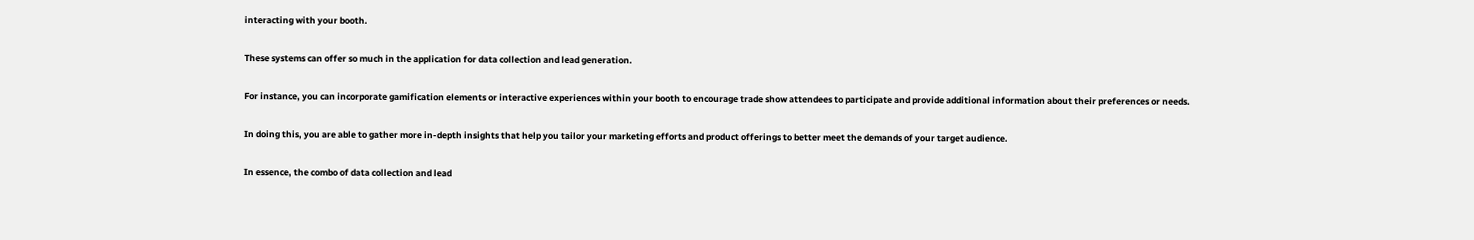interacting with your booth.

These systems can offer so much in the application for data collection and lead generation.

For instance, you can incorporate gamification elements or interactive experiences within your booth to encourage trade show attendees to participate and provide additional information about their preferences or needs.

In doing this, you are able to gather more in-depth insights that help you tailor your marketing efforts and product offerings to better meet the demands of your target audience.

In essence, the combo of data collection and lead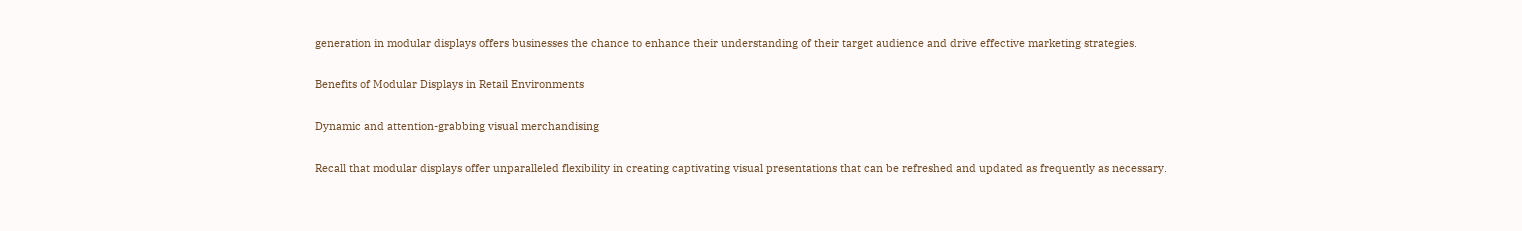generation in modular displays offers businesses the chance to enhance their understanding of their target audience and drive effective marketing strategies.

Benefits of Modular Displays in Retail Environments

Dynamic and attention-grabbing visual merchandising

Recall that modular displays offer unparalleled flexibility in creating captivating visual presentations that can be refreshed and updated as frequently as necessary.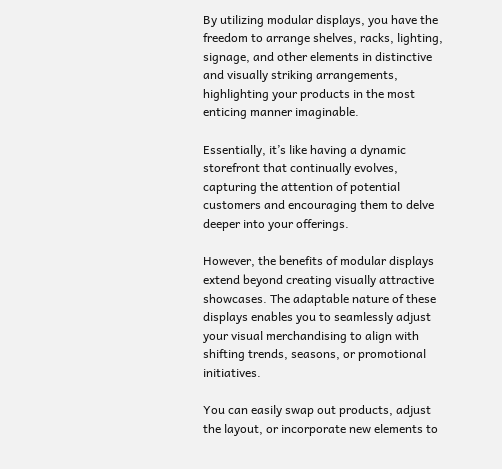By utilizing modular displays, you have the freedom to arrange shelves, racks, lighting, signage, and other elements in distinctive and visually striking arrangements, highlighting your products in the most enticing manner imaginable.

Essentially, it’s like having a dynamic storefront that continually evolves, capturing the attention of potential customers and encouraging them to delve deeper into your offerings.

However, the benefits of modular displays extend beyond creating visually attractive showcases. The adaptable nature of these displays enables you to seamlessly adjust your visual merchandising to align with shifting trends, seasons, or promotional initiatives.

You can easily swap out products, adjust the layout, or incorporate new elements to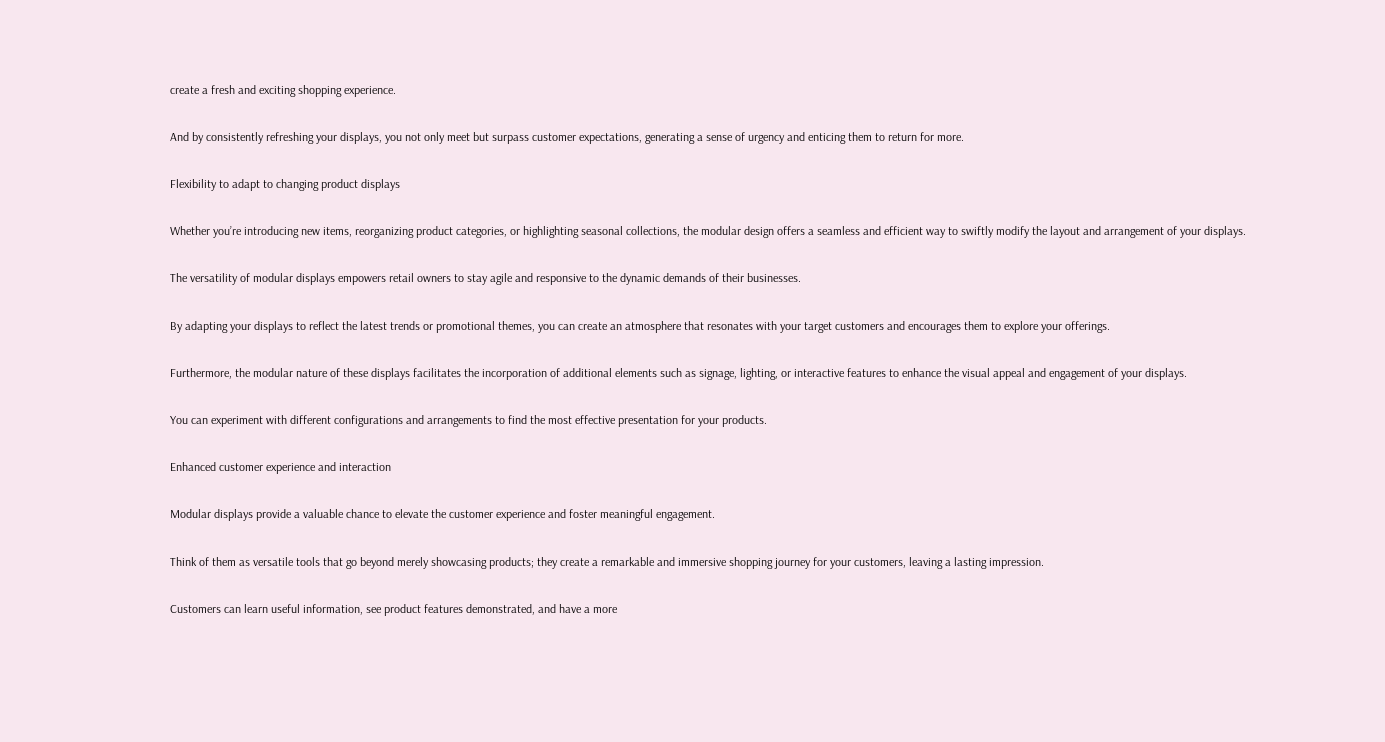create a fresh and exciting shopping experience.

And by consistently refreshing your displays, you not only meet but surpass customer expectations, generating a sense of urgency and enticing them to return for more.

Flexibility to adapt to changing product displays

Whether you’re introducing new items, reorganizing product categories, or highlighting seasonal collections, the modular design offers a seamless and efficient way to swiftly modify the layout and arrangement of your displays.

The versatility of modular displays empowers retail owners to stay agile and responsive to the dynamic demands of their businesses.

By adapting your displays to reflect the latest trends or promotional themes, you can create an atmosphere that resonates with your target customers and encourages them to explore your offerings.

Furthermore, the modular nature of these displays facilitates the incorporation of additional elements such as signage, lighting, or interactive features to enhance the visual appeal and engagement of your displays.

You can experiment with different configurations and arrangements to find the most effective presentation for your products.

Enhanced customer experience and interaction

Modular displays provide a valuable chance to elevate the customer experience and foster meaningful engagement.

Think of them as versatile tools that go beyond merely showcasing products; they create a remarkable and immersive shopping journey for your customers, leaving a lasting impression.

Customers can learn useful information, see product features demonstrated, and have a more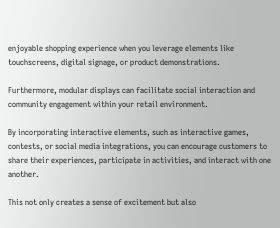enjoyable shopping experience when you leverage elements like touchscreens, digital signage, or product demonstrations.

Furthermore, modular displays can facilitate social interaction and community engagement within your retail environment.

By incorporating interactive elements, such as interactive games, contests, or social media integrations, you can encourage customers to share their experiences, participate in activities, and interact with one another.

This not only creates a sense of excitement but also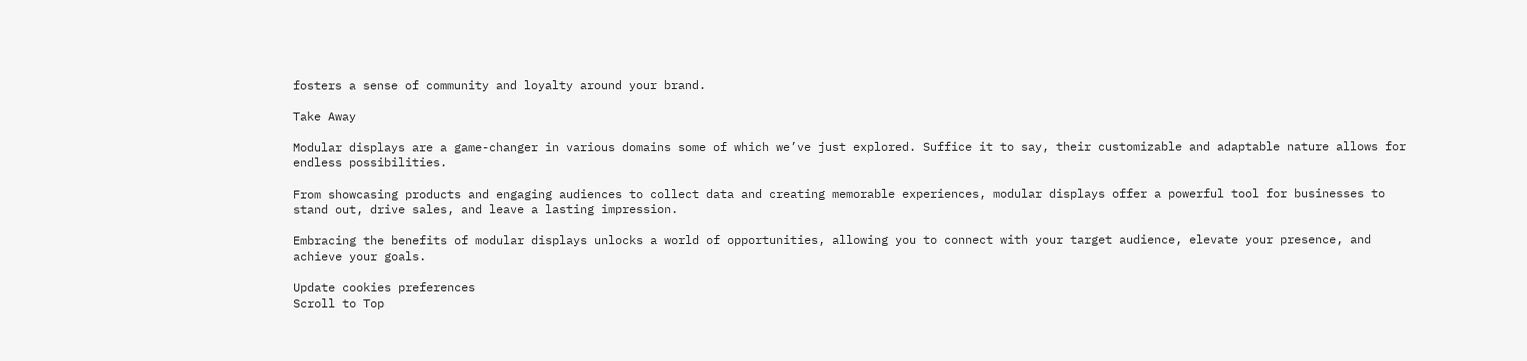fosters a sense of community and loyalty around your brand.

Take Away

Modular displays are a game-changer in various domains some of which we’ve just explored. Suffice it to say, their customizable and adaptable nature allows for endless possibilities.

From showcasing products and engaging audiences to collect data and creating memorable experiences, modular displays offer a powerful tool for businesses to stand out, drive sales, and leave a lasting impression.

Embracing the benefits of modular displays unlocks a world of opportunities, allowing you to connect with your target audience, elevate your presence, and achieve your goals.

Update cookies preferences
Scroll to Top